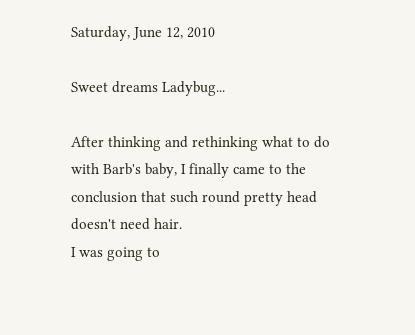Saturday, June 12, 2010

Sweet dreams Ladybug...

After thinking and rethinking what to do with Barb's baby, I finally came to the conclusion that such round pretty head doesn't need hair.
I was going to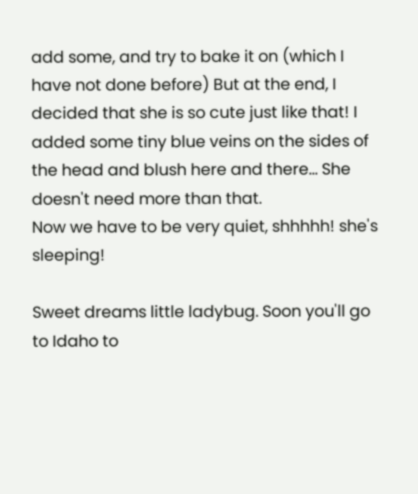add some, and try to bake it on (which I have not done before) But at the end, I decided that she is so cute just like that! I added some tiny blue veins on the sides of the head and blush here and there... She doesn't need more than that.
Now we have to be very quiet, shhhhh! she's sleeping!

Sweet dreams little ladybug. Soon you'll go to Idaho to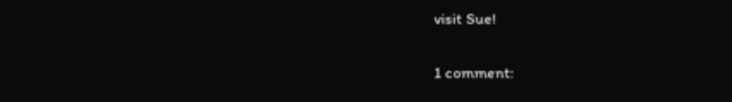visit Sue!

1 comment: